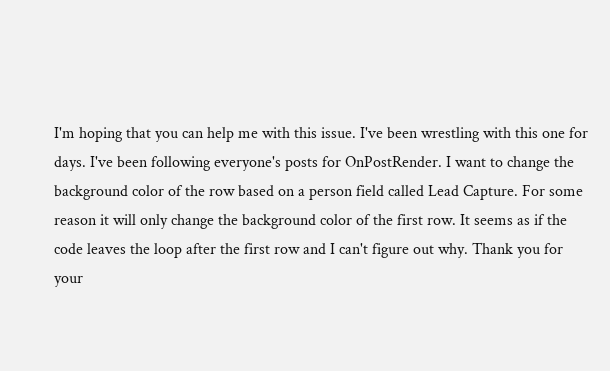I'm hoping that you can help me with this issue. I've been wrestling with this one for days. I've been following everyone's posts for OnPostRender. I want to change the background color of the row based on a person field called Lead Capture. For some reason it will only change the background color of the first row. It seems as if the code leaves the loop after the first row and I can't figure out why. Thank you for your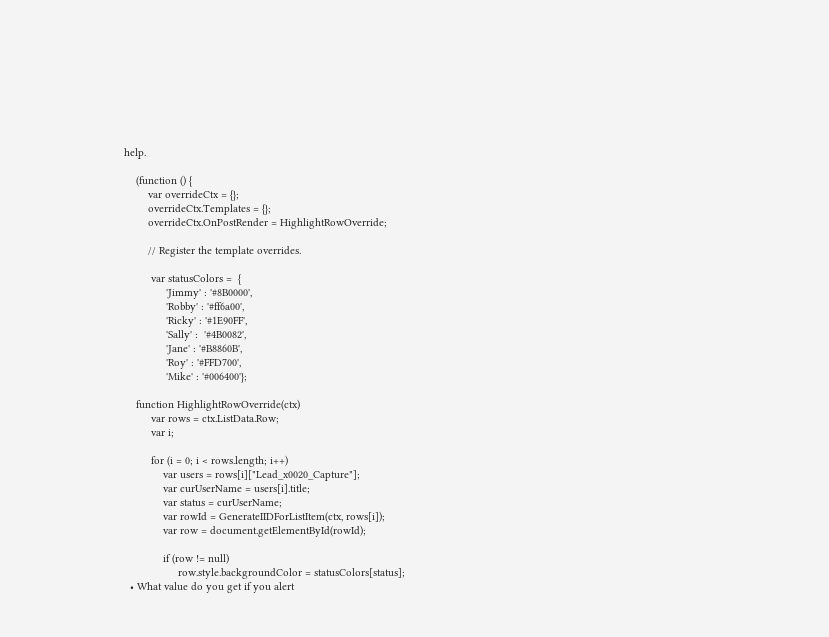help.

    (function () {
        var overrideCtx = {};
        overrideCtx.Templates = {};
        overrideCtx.OnPostRender = HighlightRowOverride;

        // Register the template overrides.

         var statusColors =  {
              'Jimmy' : '#8B0000',
              'Robby' : '#ff6a00',
              'Ricky' : '#1E90FF',
              'Sally' :  '#4B0082',
              'Jane' : '#B8860B',
              'Roy' : '#FFD700',
              'Mike' : '#006400'};

    function HighlightRowOverride(ctx)
         var rows = ctx.ListData.Row;
         var i;

         for (i = 0; i < rows.length; i++)
             var users = rows[i]["Lead_x0020_Capture"];
             var curUserName = users[i].title;
             var status = curUserName;
             var rowId = GenerateIIDForListItem(ctx, rows[i]);
             var row = document.getElementById(rowId);

             if (row != null)
                  row.style.backgroundColor = statusColors[status];
  • What value do you get if you alert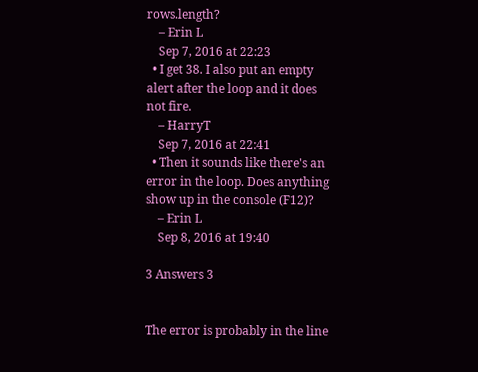rows.length?
    – Erin L
    Sep 7, 2016 at 22:23
  • I get 38. I also put an empty alert after the loop and it does not fire.
    – HarryT
    Sep 7, 2016 at 22:41
  • Then it sounds like there's an error in the loop. Does anything show up in the console (F12)?
    – Erin L
    Sep 8, 2016 at 19:40

3 Answers 3


The error is probably in the line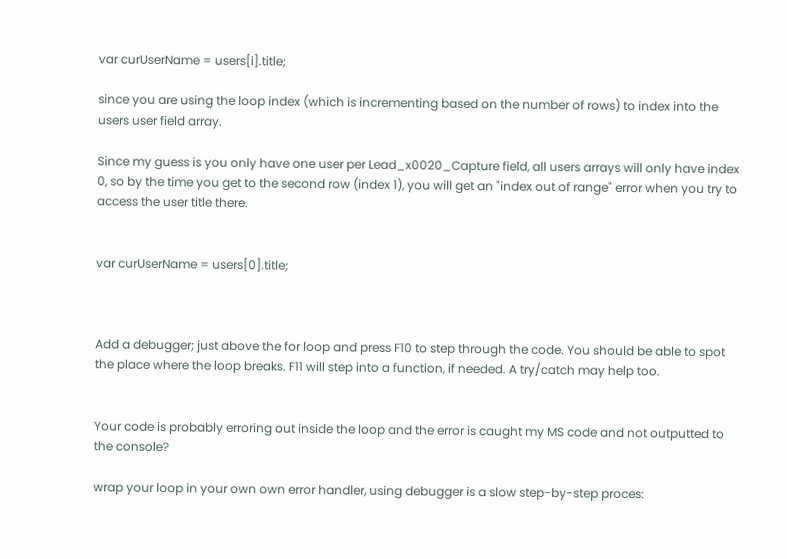var curUserName = users[i].title;

since you are using the loop index (which is incrementing based on the number of rows) to index into the users user field array.

Since my guess is you only have one user per Lead_x0020_Capture field, all users arrays will only have index 0, so by the time you get to the second row (index 1), you will get an "index out of range" error when you try to access the user title there.


var curUserName = users[0].title;



Add a debugger; just above the for loop and press F10 to step through the code. You should be able to spot the place where the loop breaks. F11 will step into a function, if needed. A try/catch may help too.


Your code is probably erroring out inside the loop and the error is caught my MS code and not outputted to the console?

wrap your loop in your own own error handler, using debugger is a slow step-by-step proces: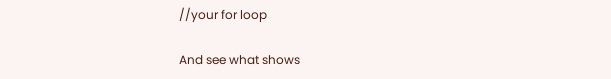//your for loop

And see what shows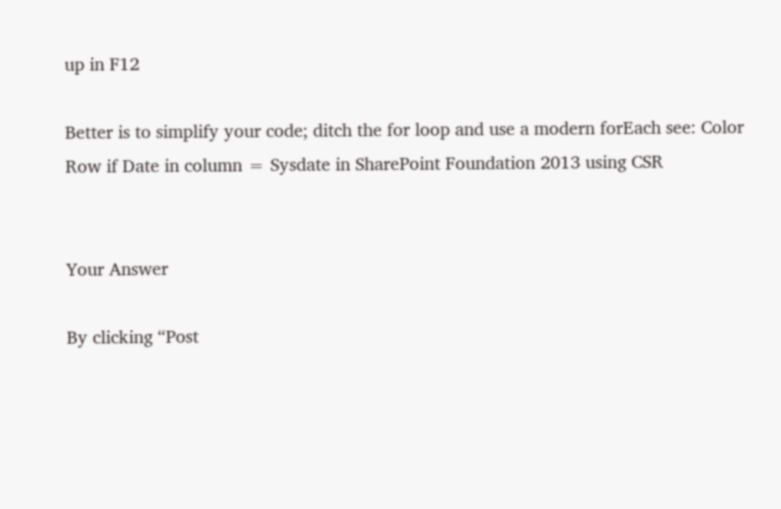up in F12

Better is to simplify your code; ditch the for loop and use a modern forEach see: Color Row if Date in column = Sysdate in SharePoint Foundation 2013 using CSR


Your Answer

By clicking “Post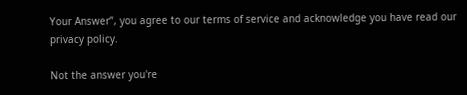Your Answer”, you agree to our terms of service and acknowledge you have read our privacy policy.

Not the answer you're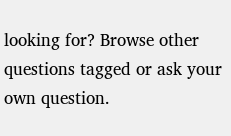looking for? Browse other questions tagged or ask your own question.